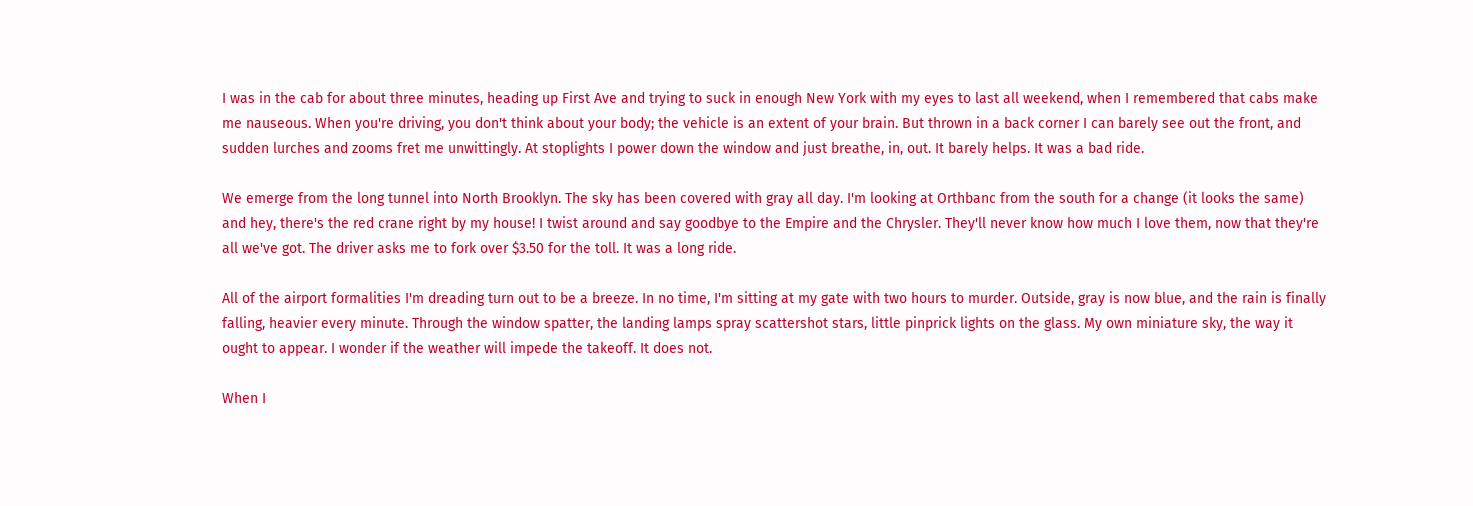I was in the cab for about three minutes, heading up First Ave and trying to suck in enough New York with my eyes to last all weekend, when I remembered that cabs make me nauseous. When you're driving, you don't think about your body; the vehicle is an extent of your brain. But thrown in a back corner I can barely see out the front, and sudden lurches and zooms fret me unwittingly. At stoplights I power down the window and just breathe, in, out. It barely helps. It was a bad ride.

We emerge from the long tunnel into North Brooklyn. The sky has been covered with gray all day. I'm looking at Orthbanc from the south for a change (it looks the same) and hey, there's the red crane right by my house! I twist around and say goodbye to the Empire and the Chrysler. They'll never know how much I love them, now that they're all we've got. The driver asks me to fork over $3.50 for the toll. It was a long ride.

All of the airport formalities I'm dreading turn out to be a breeze. In no time, I'm sitting at my gate with two hours to murder. Outside, gray is now blue, and the rain is finally falling, heavier every minute. Through the window spatter, the landing lamps spray scattershot stars, little pinprick lights on the glass. My own miniature sky, the way it ought to appear. I wonder if the weather will impede the takeoff. It does not.

When I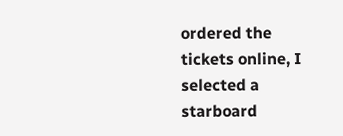ordered the tickets online, I selected a starboard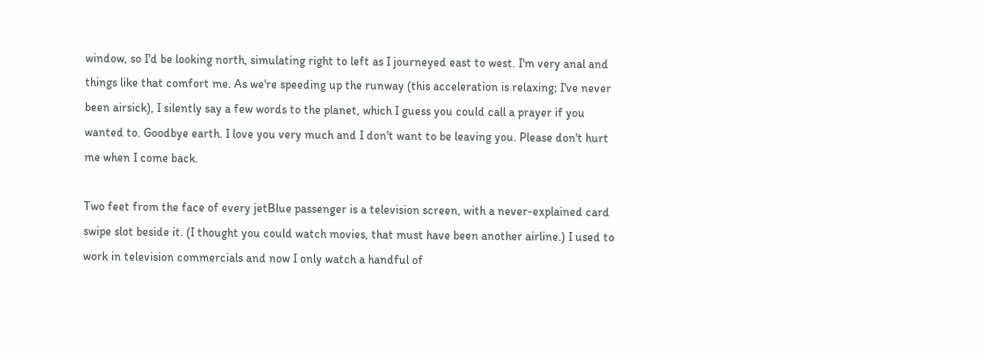window, so I'd be looking north, simulating right to left as I journeyed east to west. I'm very anal and things like that comfort me. As we're speeding up the runway (this acceleration is relaxing; I've never been airsick), I silently say a few words to the planet, which I guess you could call a prayer if you wanted to. Goodbye earth. I love you very much and I don't want to be leaving you. Please don't hurt me when I come back.

Two feet from the face of every jetBlue passenger is a television screen, with a never-explained card swipe slot beside it. (I thought you could watch movies, that must have been another airline.) I used to work in television commercials and now I only watch a handful of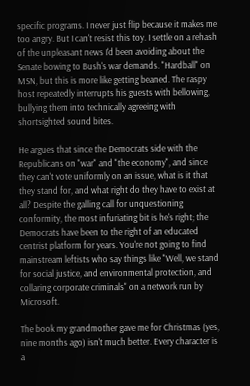specific programs. I never just flip because it makes me too angry. But I can't resist this toy. I settle on a rehash of the unpleasant news I'd been avoiding about the Senate bowing to Bush's war demands. "Hardball" on MSN, but this is more like getting beaned. The raspy host repeatedly interrupts his guests with bellowing, bullying them into technically agreeing with shortsighted sound bites.

He argues that since the Democrats side with the Republicans on "war" and "the economy", and since they can't vote uniformly on an issue, what is it that they stand for, and what right do they have to exist at all? Despite the galling call for unquestioning conformity, the most infuriating bit is he's right; the Democrats have been to the right of an educated centrist platform for years. You're not going to find mainstream leftists who say things like "Well, we stand for social justice, and environmental protection, and collaring corporate criminals" on a network run by Microsoft.

The book my grandmother gave me for Christmas (yes, nine months ago) isn't much better. Every character is a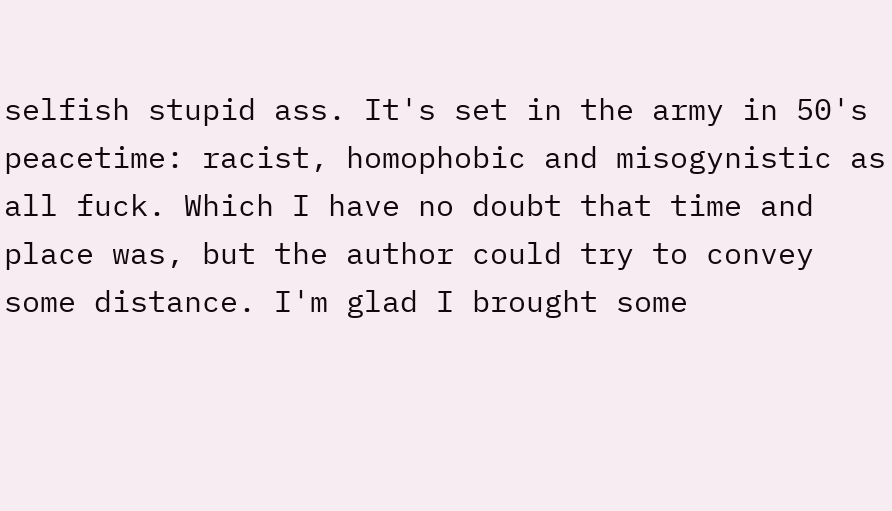selfish stupid ass. It's set in the army in 50's peacetime: racist, homophobic and misogynistic as all fuck. Which I have no doubt that time and place was, but the author could try to convey some distance. I'm glad I brought some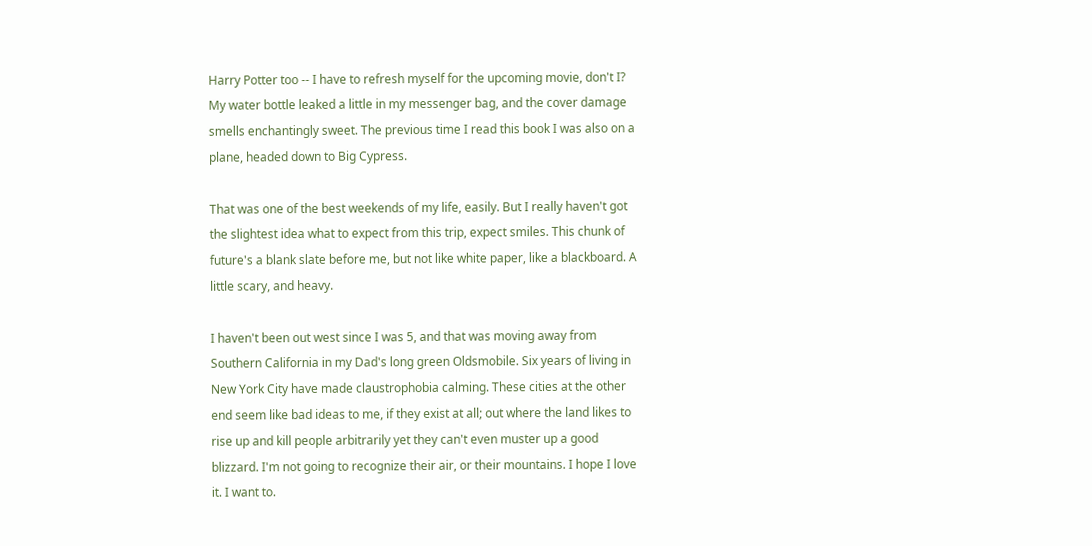Harry Potter too -- I have to refresh myself for the upcoming movie, don't I? My water bottle leaked a little in my messenger bag, and the cover damage smells enchantingly sweet. The previous time I read this book I was also on a plane, headed down to Big Cypress.

That was one of the best weekends of my life, easily. But I really haven't got the slightest idea what to expect from this trip, expect smiles. This chunk of future's a blank slate before me, but not like white paper, like a blackboard. A little scary, and heavy.

I haven't been out west since I was 5, and that was moving away from Southern California in my Dad's long green Oldsmobile. Six years of living in New York City have made claustrophobia calming. These cities at the other end seem like bad ideas to me, if they exist at all; out where the land likes to rise up and kill people arbitrarily yet they can't even muster up a good blizzard. I'm not going to recognize their air, or their mountains. I hope I love it. I want to.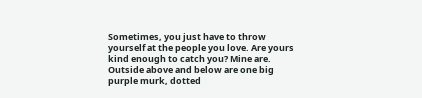Sometimes, you just have to throw yourself at the people you love. Are yours kind enough to catch you? Mine are. Outside above and below are one big purple murk, dotted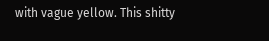with vague yellow. This shitty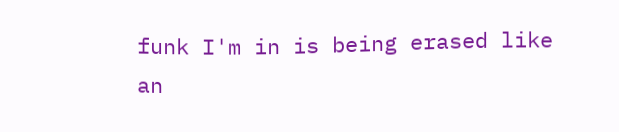funk I'm in is being erased like an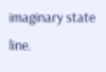imaginary state line.